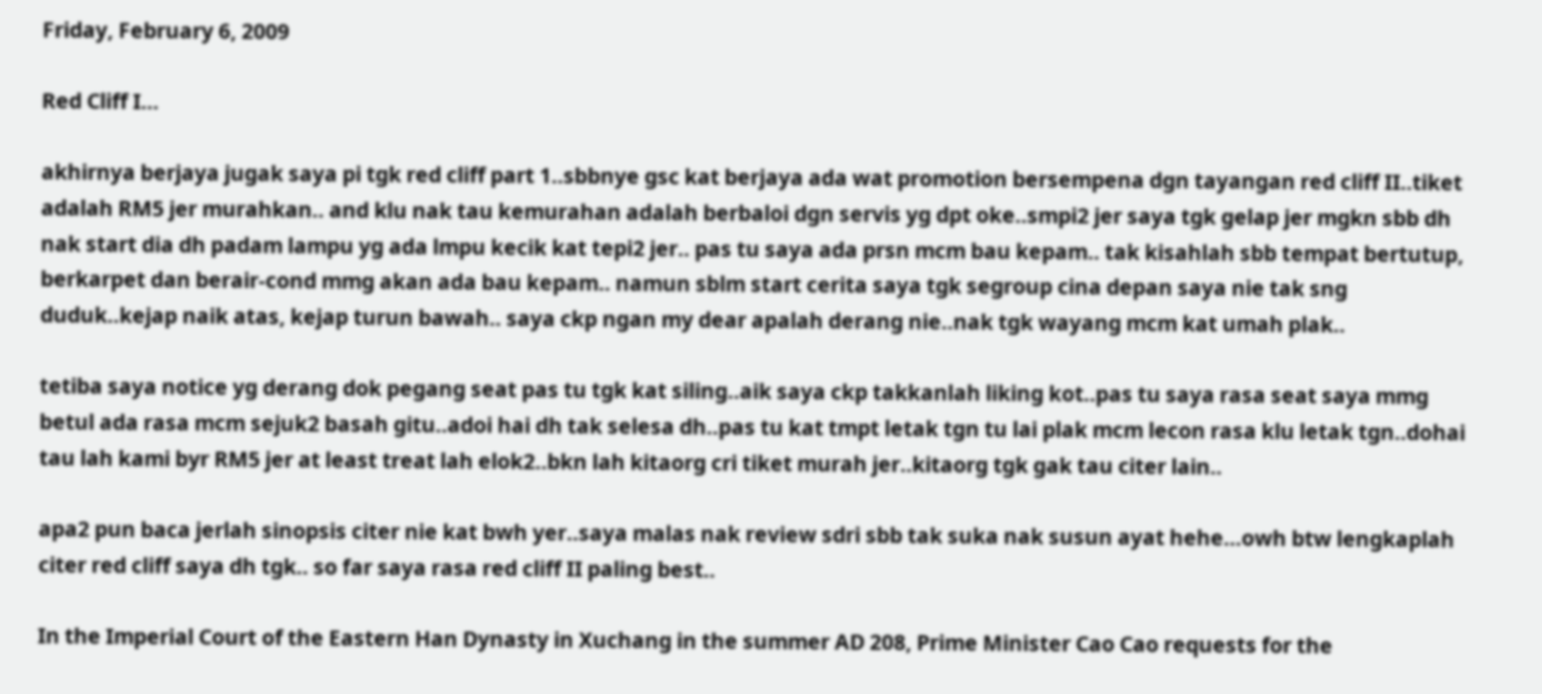Friday, February 6, 2009

Red Cliff I...

akhirnya berjaya jugak saya pi tgk red cliff part 1..sbbnye gsc kat berjaya ada wat promotion bersempena dgn tayangan red cliff II..tiket adalah RM5 jer murahkan.. and klu nak tau kemurahan adalah berbaloi dgn servis yg dpt oke..smpi2 jer saya tgk gelap jer mgkn sbb dh nak start dia dh padam lampu yg ada lmpu kecik kat tepi2 jer.. pas tu saya ada prsn mcm bau kepam.. tak kisahlah sbb tempat bertutup, berkarpet dan berair-cond mmg akan ada bau kepam.. namun sblm start cerita saya tgk segroup cina depan saya nie tak sng duduk..kejap naik atas, kejap turun bawah.. saya ckp ngan my dear apalah derang nie..nak tgk wayang mcm kat umah plak..

tetiba saya notice yg derang dok pegang seat pas tu tgk kat siling..aik saya ckp takkanlah liking kot..pas tu saya rasa seat saya mmg betul ada rasa mcm sejuk2 basah gitu..adoi hai dh tak selesa dh..pas tu kat tmpt letak tgn tu lai plak mcm lecon rasa klu letak tgn..dohai tau lah kami byr RM5 jer at least treat lah elok2..bkn lah kitaorg cri tiket murah jer..kitaorg tgk gak tau citer lain..

apa2 pun baca jerlah sinopsis citer nie kat bwh yer..saya malas nak review sdri sbb tak suka nak susun ayat hehe...owh btw lengkaplah citer red cliff saya dh tgk.. so far saya rasa red cliff II paling best..

In the Imperial Court of the Eastern Han Dynasty in Xuchang in the summer AD 208, Prime Minister Cao Cao requests for the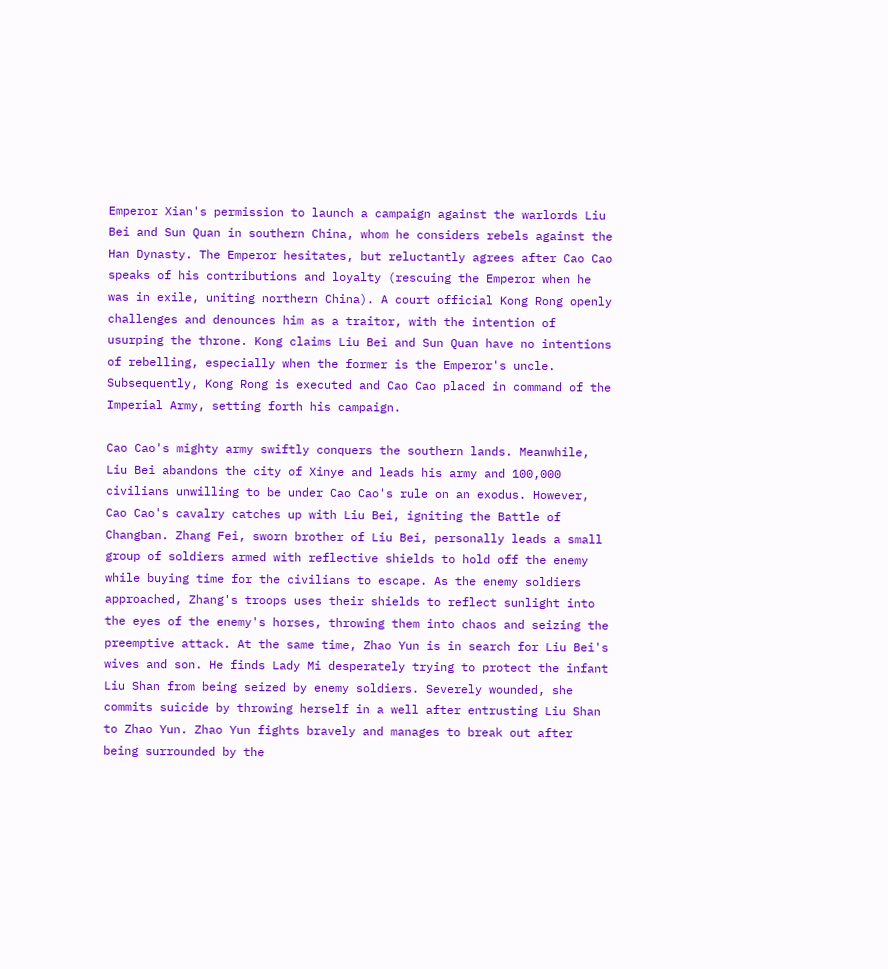Emperor Xian's permission to launch a campaign against the warlords Liu Bei and Sun Quan in southern China, whom he considers rebels against the Han Dynasty. The Emperor hesitates, but reluctantly agrees after Cao Cao speaks of his contributions and loyalty (rescuing the Emperor when he was in exile, uniting northern China). A court official Kong Rong openly challenges and denounces him as a traitor, with the intention of usurping the throne. Kong claims Liu Bei and Sun Quan have no intentions of rebelling, especially when the former is the Emperor's uncle. Subsequently, Kong Rong is executed and Cao Cao placed in command of the Imperial Army, setting forth his campaign.

Cao Cao's mighty army swiftly conquers the southern lands. Meanwhile, Liu Bei abandons the city of Xinye and leads his army and 100,000 civilians unwilling to be under Cao Cao's rule on an exodus. However, Cao Cao's cavalry catches up with Liu Bei, igniting the Battle of Changban. Zhang Fei, sworn brother of Liu Bei, personally leads a small group of soldiers armed with reflective shields to hold off the enemy while buying time for the civilians to escape. As the enemy soldiers approached, Zhang's troops uses their shields to reflect sunlight into the eyes of the enemy's horses, throwing them into chaos and seizing the preemptive attack. At the same time, Zhao Yun is in search for Liu Bei's wives and son. He finds Lady Mi desperately trying to protect the infant Liu Shan from being seized by enemy soldiers. Severely wounded, she commits suicide by throwing herself in a well after entrusting Liu Shan to Zhao Yun. Zhao Yun fights bravely and manages to break out after being surrounded by the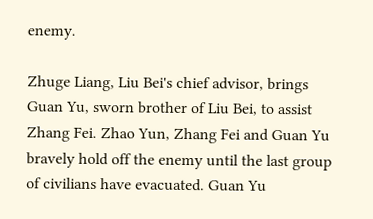enemy.

Zhuge Liang, Liu Bei's chief advisor, brings Guan Yu, sworn brother of Liu Bei, to assist Zhang Fei. Zhao Yun, Zhang Fei and Guan Yu bravely hold off the enemy until the last group of civilians have evacuated. Guan Yu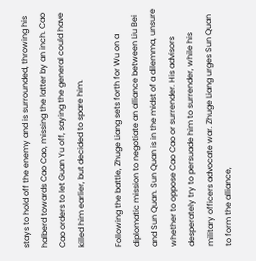stays to hold off the enemy and is surrounded, throwing his halberd towards Cao Cao, missing the latter by an inch. Cao Cao orders to let Guan Yu off, saying the general could have killed him earlier, but decided to spare him.

Following the battle, Zhuge Liang sets forth for Wu on a diplomatic mission to negotiate an alliance between Liu Bei and Sun Quan. Sun Quan is in the midst of a dilemma, unsure whether to oppose Cao Cao or surrender. His advisors desperately try to persuade him to surrender, while his military officers advocate war. Zhuge Liang urges Sun Quan to form the alliance,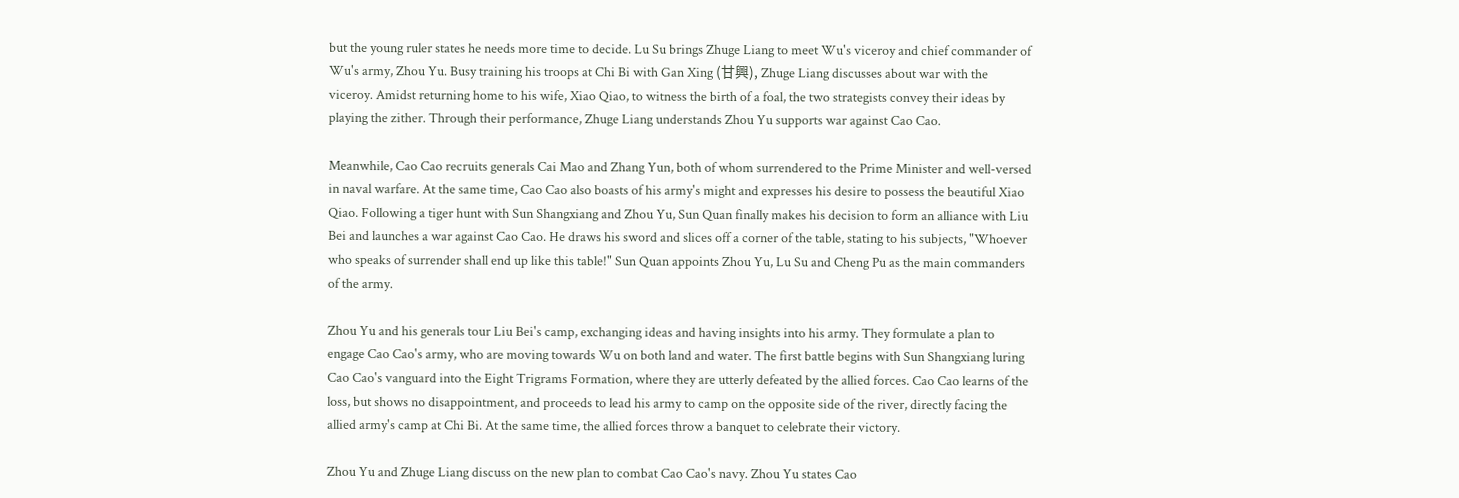but the young ruler states he needs more time to decide. Lu Su brings Zhuge Liang to meet Wu's viceroy and chief commander of Wu's army, Zhou Yu. Busy training his troops at Chi Bi with Gan Xing (甘興), Zhuge Liang discusses about war with the viceroy. Amidst returning home to his wife, Xiao Qiao, to witness the birth of a foal, the two strategists convey their ideas by playing the zither. Through their performance, Zhuge Liang understands Zhou Yu supports war against Cao Cao.

Meanwhile, Cao Cao recruits generals Cai Mao and Zhang Yun, both of whom surrendered to the Prime Minister and well-versed in naval warfare. At the same time, Cao Cao also boasts of his army's might and expresses his desire to possess the beautiful Xiao Qiao. Following a tiger hunt with Sun Shangxiang and Zhou Yu, Sun Quan finally makes his decision to form an alliance with Liu Bei and launches a war against Cao Cao. He draws his sword and slices off a corner of the table, stating to his subjects, "Whoever who speaks of surrender shall end up like this table!" Sun Quan appoints Zhou Yu, Lu Su and Cheng Pu as the main commanders of the army.

Zhou Yu and his generals tour Liu Bei's camp, exchanging ideas and having insights into his army. They formulate a plan to engage Cao Cao's army, who are moving towards Wu on both land and water. The first battle begins with Sun Shangxiang luring Cao Cao's vanguard into the Eight Trigrams Formation, where they are utterly defeated by the allied forces. Cao Cao learns of the loss, but shows no disappointment, and proceeds to lead his army to camp on the opposite side of the river, directly facing the allied army's camp at Chi Bi. At the same time, the allied forces throw a banquet to celebrate their victory.

Zhou Yu and Zhuge Liang discuss on the new plan to combat Cao Cao's navy. Zhou Yu states Cao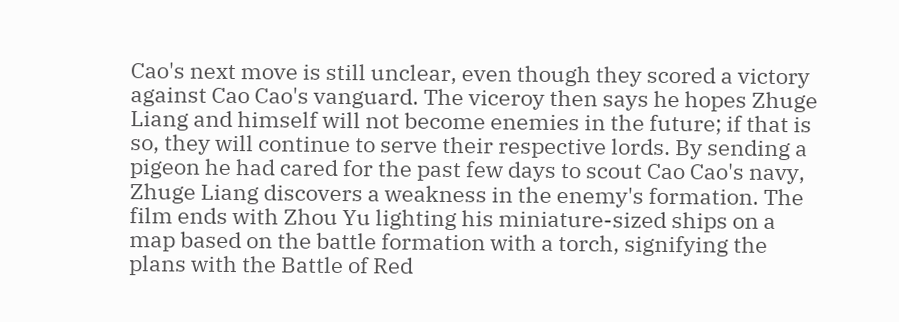Cao's next move is still unclear, even though they scored a victory against Cao Cao's vanguard. The viceroy then says he hopes Zhuge Liang and himself will not become enemies in the future; if that is so, they will continue to serve their respective lords. By sending a pigeon he had cared for the past few days to scout Cao Cao's navy, Zhuge Liang discovers a weakness in the enemy's formation. The film ends with Zhou Yu lighting his miniature-sized ships on a map based on the battle formation with a torch, signifying the plans with the Battle of Red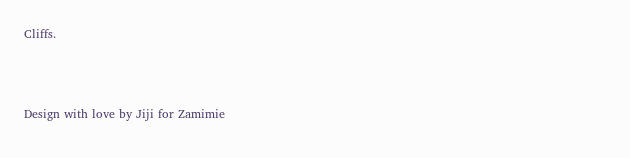Cliffs.



Design with love by Jiji for Zamimie